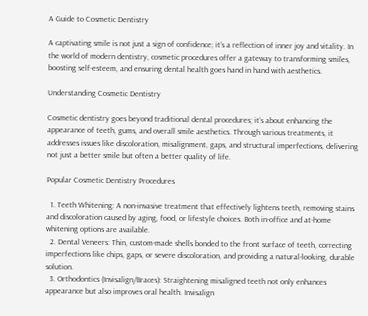A Guide to Cosmetic Dentistry

A captivating smile is not just a sign of confidence; it’s a reflection of inner joy and vitality. In the world of modern dentistry, cosmetic procedures offer a gateway to transforming smiles, boosting self-esteem, and ensuring dental health goes hand in hand with aesthetics.

Understanding Cosmetic Dentistry

Cosmetic dentistry goes beyond traditional dental procedures; it’s about enhancing the appearance of teeth, gums, and overall smile aesthetics. Through various treatments, it addresses issues like discoloration, misalignment, gaps, and structural imperfections, delivering not just a better smile but often a better quality of life.

Popular Cosmetic Dentistry Procedures

  1. Teeth Whitening: A non-invasive treatment that effectively lightens teeth, removing stains and discoloration caused by aging, food, or lifestyle choices. Both in-office and at-home whitening options are available.
  2. Dental Veneers: Thin, custom-made shells bonded to the front surface of teeth, correcting imperfections like chips, gaps, or severe discoloration, and providing a natural-looking, durable solution.
  3. Orthodontics (Invisalign/Braces): Straightening misaligned teeth not only enhances appearance but also improves oral health. Invisalign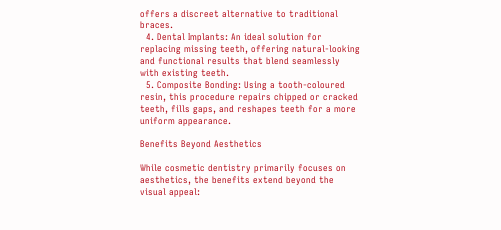offers a discreet alternative to traditional braces.
  4. Dental Implants: An ideal solution for replacing missing teeth, offering natural-looking and functional results that blend seamlessly with existing teeth.
  5. Composite Bonding: Using a tooth-coloured resin, this procedure repairs chipped or cracked teeth, fills gaps, and reshapes teeth for a more uniform appearance.

Benefits Beyond Aesthetics

While cosmetic dentistry primarily focuses on aesthetics, the benefits extend beyond the visual appeal: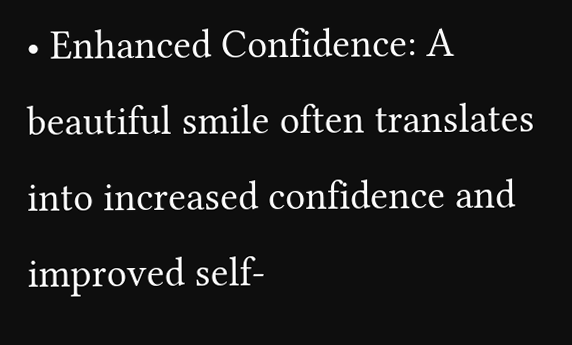• Enhanced Confidence: A beautiful smile often translates into increased confidence and improved self-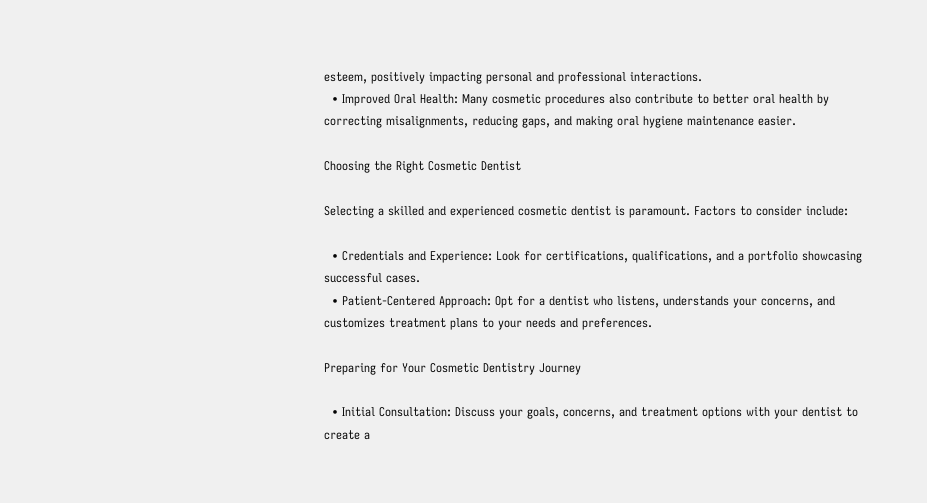esteem, positively impacting personal and professional interactions.
  • Improved Oral Health: Many cosmetic procedures also contribute to better oral health by correcting misalignments, reducing gaps, and making oral hygiene maintenance easier.

Choosing the Right Cosmetic Dentist

Selecting a skilled and experienced cosmetic dentist is paramount. Factors to consider include:

  • Credentials and Experience: Look for certifications, qualifications, and a portfolio showcasing successful cases.
  • Patient-Centered Approach: Opt for a dentist who listens, understands your concerns, and customizes treatment plans to your needs and preferences.

Preparing for Your Cosmetic Dentistry Journey

  • Initial Consultation: Discuss your goals, concerns, and treatment options with your dentist to create a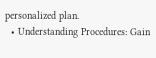personalized plan.
  • Understanding Procedures: Gain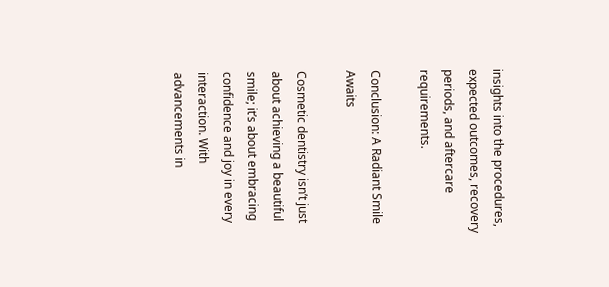insights into the procedures, expected outcomes, recovery periods, and aftercare requirements.

Conclusion: A Radiant Smile Awaits

Cosmetic dentistry isn’t just about achieving a beautiful smile; it’s about embracing confidence and joy in every interaction. With advancements in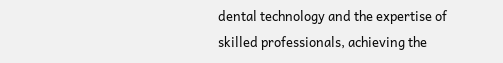dental technology and the expertise of skilled professionals, achieving the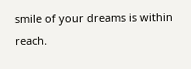smile of your dreams is within reach.